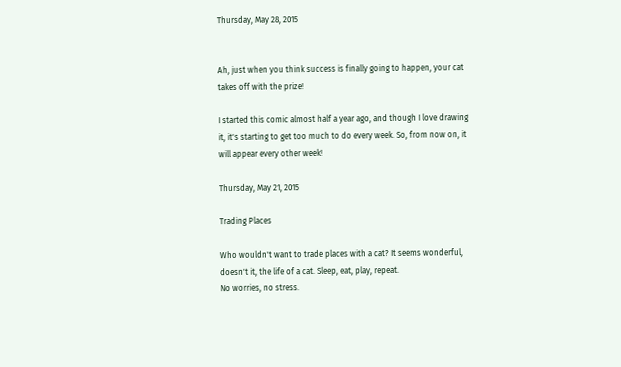Thursday, May 28, 2015


Ah, just when you think success is finally going to happen, your cat takes off with the prize!

I started this comic almost half a year ago, and though I love drawing it, it's starting to get too much to do every week. So, from now on, it will appear every other week!

Thursday, May 21, 2015

Trading Places

Who wouldn't want to trade places with a cat? It seems wonderful, doesn't it, the life of a cat. Sleep, eat, play, repeat.
No worries, no stress.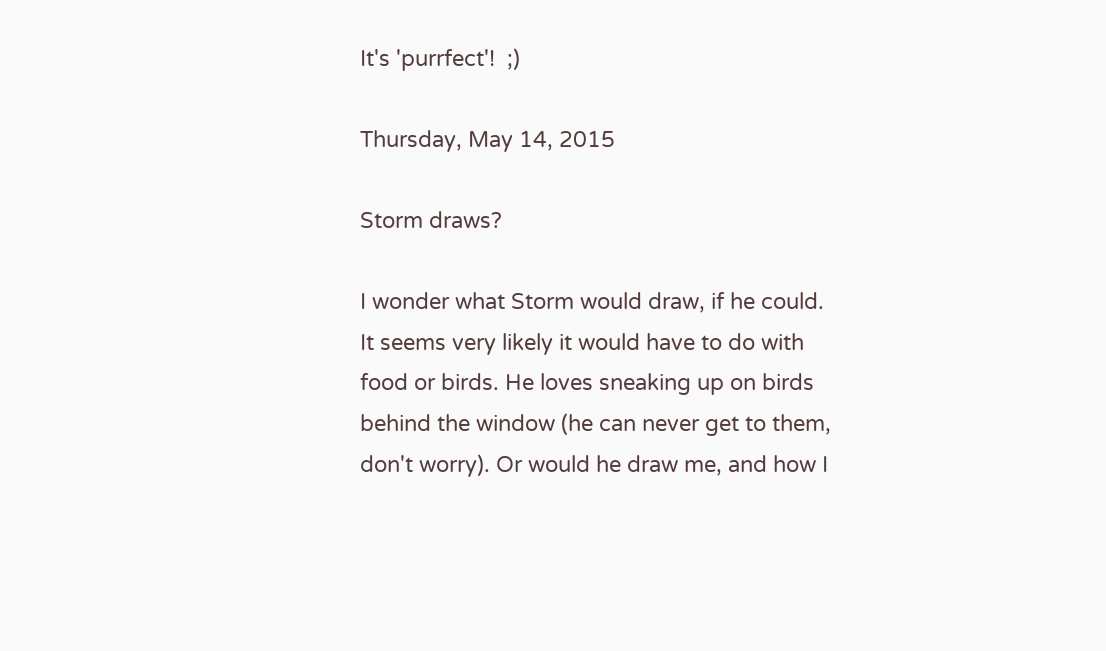It's 'purrfect'!  ;)

Thursday, May 14, 2015

Storm draws?

I wonder what Storm would draw, if he could. It seems very likely it would have to do with food or birds. He loves sneaking up on birds behind the window (he can never get to them, don't worry). Or would he draw me, and how I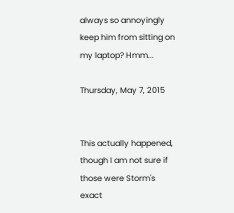always so annoyingly keep him from sitting on my laptop? Hmm...

Thursday, May 7, 2015


This actually happened, though I am not sure if those were Storm's exact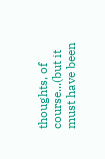thoughts, of course...(but it must have been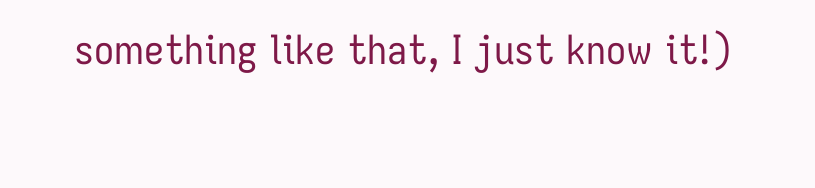something like that, I just know it!)